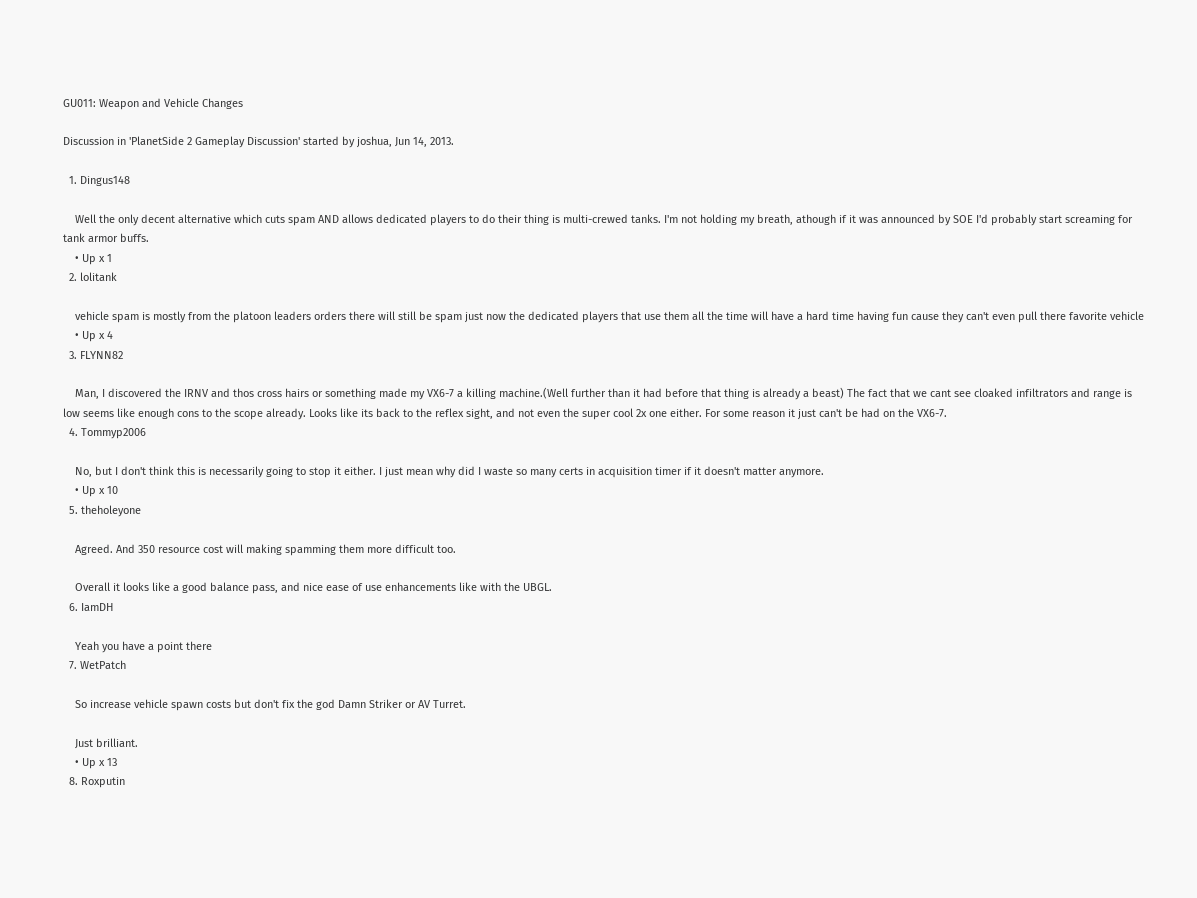GU011: Weapon and Vehicle Changes

Discussion in 'PlanetSide 2 Gameplay Discussion' started by joshua, Jun 14, 2013.

  1. Dingus148

    Well the only decent alternative which cuts spam AND allows dedicated players to do their thing is multi-crewed tanks. I'm not holding my breath, athough if it was announced by SOE I'd probably start screaming for tank armor buffs.
    • Up x 1
  2. lolitank

    vehicle spam is mostly from the platoon leaders orders there will still be spam just now the dedicated players that use them all the time will have a hard time having fun cause they can't even pull there favorite vehicle
    • Up x 4
  3. FLYNN82

    Man, I discovered the IRNV and thos cross hairs or something made my VX6-7 a killing machine.(Well further than it had before that thing is already a beast) The fact that we cant see cloaked infiltrators and range is low seems like enough cons to the scope already. Looks like its back to the reflex sight, and not even the super cool 2x one either. For some reason it just can't be had on the VX6-7.
  4. Tommyp2006

    No, but I don't think this is necessarily going to stop it either. I just mean why did I waste so many certs in acquisition timer if it doesn't matter anymore.
    • Up x 10
  5. theholeyone

    Agreed. And 350 resource cost will making spamming them more difficult too.

    Overall it looks like a good balance pass, and nice ease of use enhancements like with the UBGL.
  6. IamDH

    Yeah you have a point there
  7. WetPatch

    So increase vehicle spawn costs but don't fix the god Damn Striker or AV Turret.

    Just brilliant.
    • Up x 13
  8. Roxputin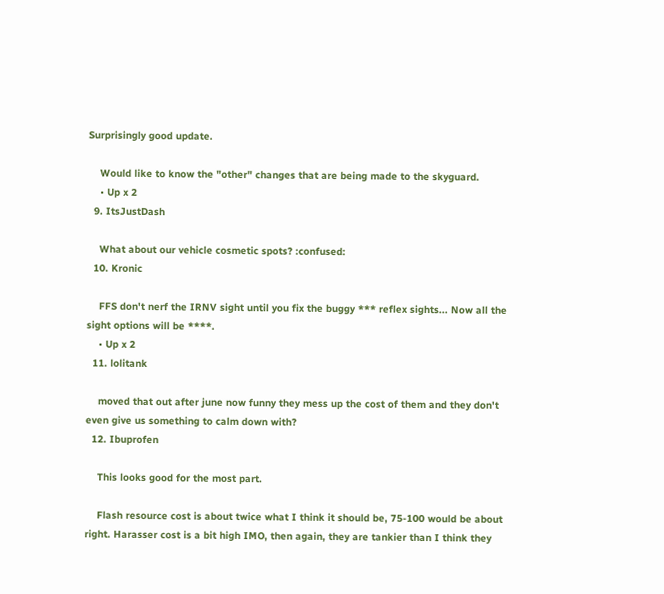Surprisingly good update.

    Would like to know the "other" changes that are being made to the skyguard.
    • Up x 2
  9. ItsJustDash

    What about our vehicle cosmetic spots? :confused:
  10. Kronic

    FFS don't nerf the IRNV sight until you fix the buggy *** reflex sights... Now all the sight options will be ****.
    • Up x 2
  11. lolitank

    moved that out after june now funny they mess up the cost of them and they don't even give us something to calm down with?
  12. Ibuprofen

    This looks good for the most part.

    Flash resource cost is about twice what I think it should be, 75-100 would be about right. Harasser cost is a bit high IMO, then again, they are tankier than I think they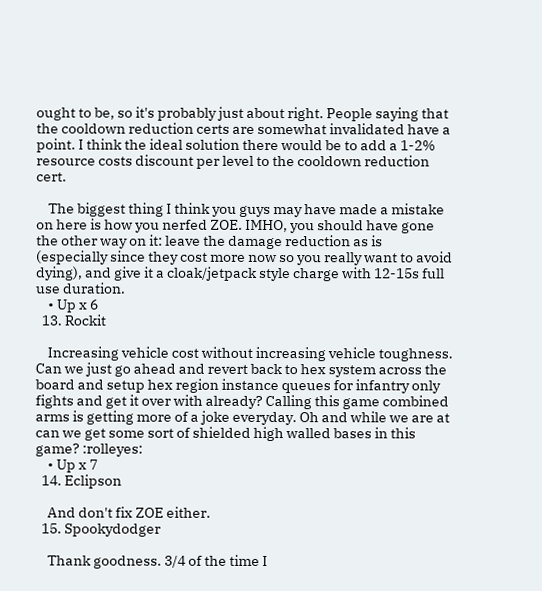ought to be, so it's probably just about right. People saying that the cooldown reduction certs are somewhat invalidated have a point. I think the ideal solution there would be to add a 1-2% resource costs discount per level to the cooldown reduction cert.

    The biggest thing I think you guys may have made a mistake on here is how you nerfed ZOE. IMHO, you should have gone the other way on it: leave the damage reduction as is (especially since they cost more now so you really want to avoid dying), and give it a cloak/jetpack style charge with 12-15s full use duration.
    • Up x 6
  13. Rockit

    Increasing vehicle cost without increasing vehicle toughness. Can we just go ahead and revert back to hex system across the board and setup hex region instance queues for infantry only fights and get it over with already? Calling this game combined arms is getting more of a joke everyday. Oh and while we are at can we get some sort of shielded high walled bases in this game? :rolleyes:
    • Up x 7
  14. Eclipson

    And don't fix ZOE either.
  15. Spookydodger

    Thank goodness. 3/4 of the time I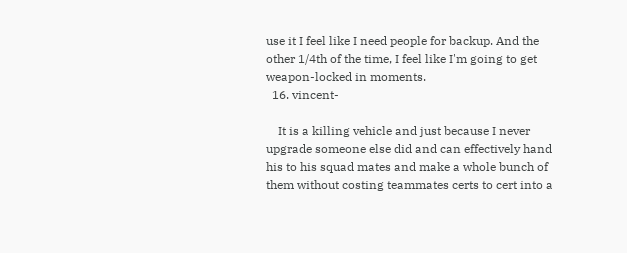use it I feel like I need people for backup. And the other 1/4th of the time, I feel like I'm going to get weapon-locked in moments.
  16. vincent-

    It is a killing vehicle and just because I never upgrade someone else did and can effectively hand his to his squad mates and make a whole bunch of them without costing teammates certs to cert into a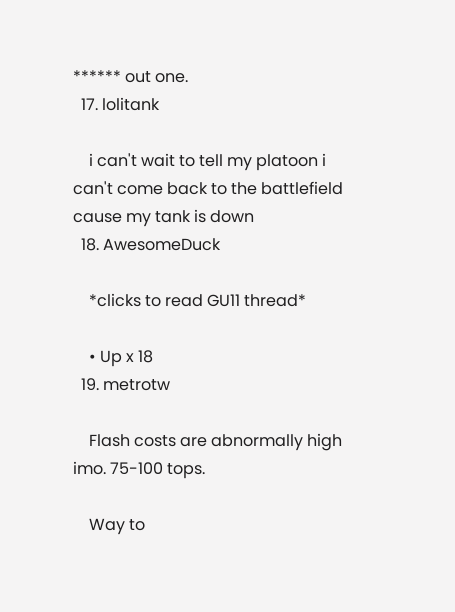****** out one.
  17. lolitank

    i can't wait to tell my platoon i can't come back to the battlefield cause my tank is down
  18. AwesomeDuck

    *clicks to read GU11 thread*

    • Up x 18
  19. metrotw

    Flash costs are abnormally high imo. 75-100 tops.

    Way to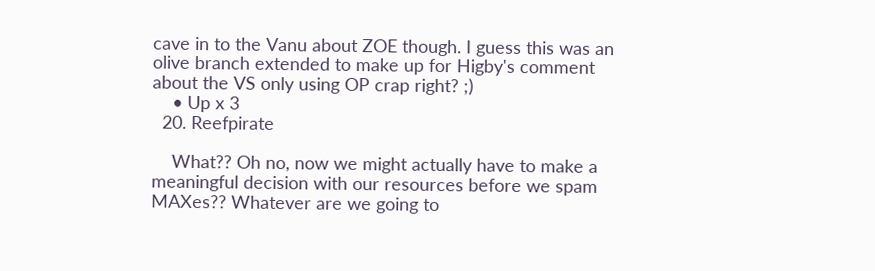cave in to the Vanu about ZOE though. I guess this was an olive branch extended to make up for Higby's comment about the VS only using OP crap right? ;)
    • Up x 3
  20. Reefpirate

    What?? Oh no, now we might actually have to make a meaningful decision with our resources before we spam MAXes?? Whatever are we going to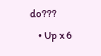do???
    • Up x 6